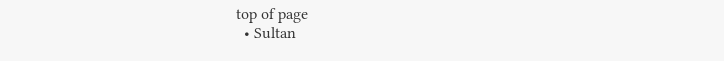top of page
  • Sultan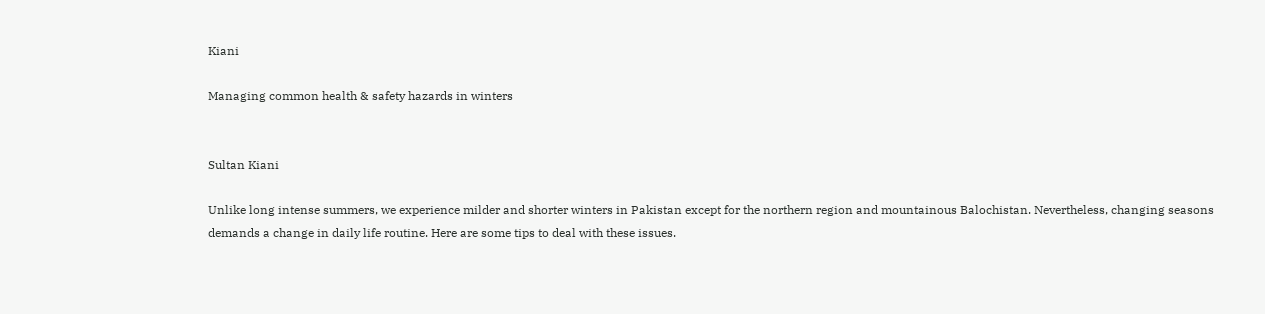Kiani

Managing common health & safety hazards in winters


Sultan Kiani

Unlike long intense summers, we experience milder and shorter winters in Pakistan except for the northern region and mountainous Balochistan. Nevertheless, changing seasons demands a change in daily life routine. Here are some tips to deal with these issues.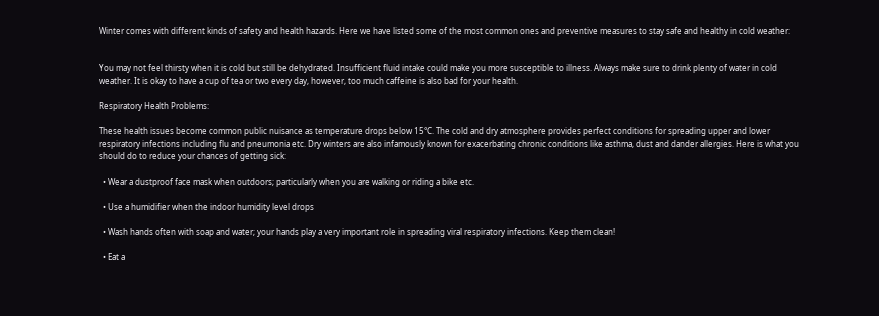Winter comes with different kinds of safety and health hazards. Here we have listed some of the most common ones and preventive measures to stay safe and healthy in cold weather:


You may not feel thirsty when it is cold but still be dehydrated. Insufficient fluid intake could make you more susceptible to illness. Always make sure to drink plenty of water in cold weather. It is okay to have a cup of tea or two every day, however, too much caffeine is also bad for your health.

Respiratory Health Problems:

These health issues become common public nuisance as temperature drops below 15°C. The cold and dry atmosphere provides perfect conditions for spreading upper and lower respiratory infections including flu and pneumonia etc. Dry winters are also infamously known for exacerbating chronic conditions like asthma, dust and dander allergies. Here is what you should do to reduce your chances of getting sick:

  • Wear a dustproof face mask when outdoors; particularly when you are walking or riding a bike etc.

  • Use a humidifier when the indoor humidity level drops

  • Wash hands often with soap and water; your hands play a very important role in spreading viral respiratory infections. Keep them clean!

  • Eat a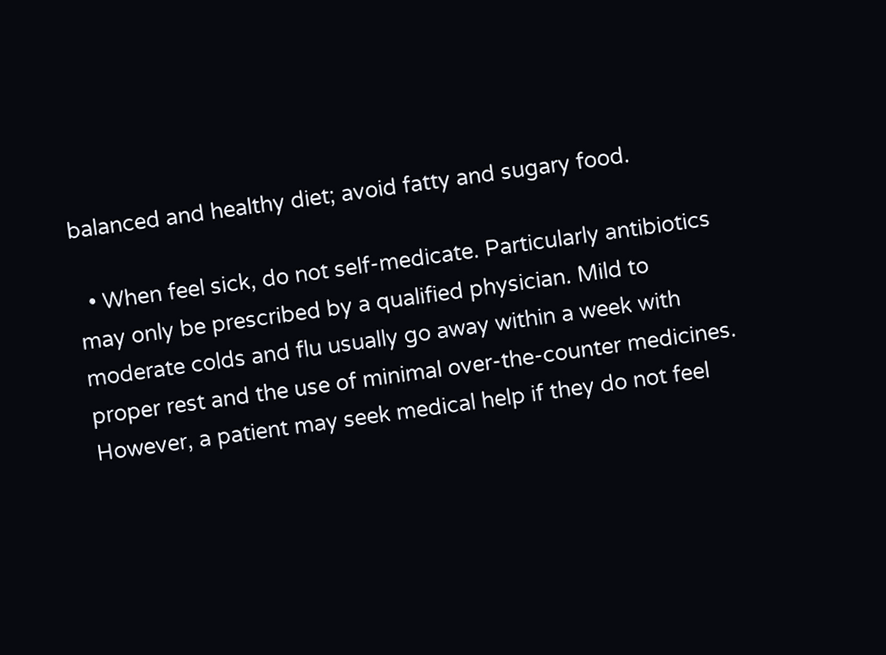balanced and healthy diet; avoid fatty and sugary food.

  • When feel sick, do not self-medicate. Particularly antibiotics may only be prescribed by a qualified physician. Mild to moderate colds and flu usually go away within a week with proper rest and the use of minimal over-the-counter medicines. However, a patient may seek medical help if they do not feel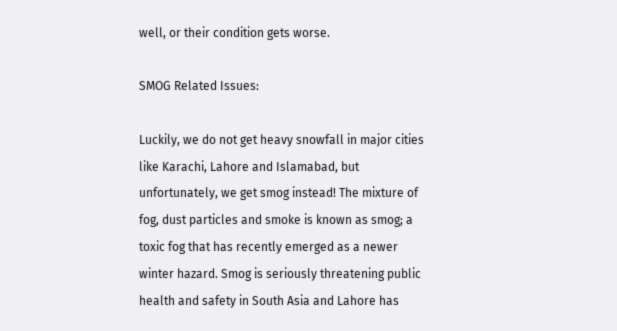well, or their condition gets worse.

SMOG Related Issues:

Luckily, we do not get heavy snowfall in major cities like Karachi, Lahore and Islamabad, but unfortunately, we get smog instead! The mixture of fog, dust particles and smoke is known as smog; a toxic fog that has recently emerged as a newer winter hazard. Smog is seriously threatening public health and safety in South Asia and Lahore has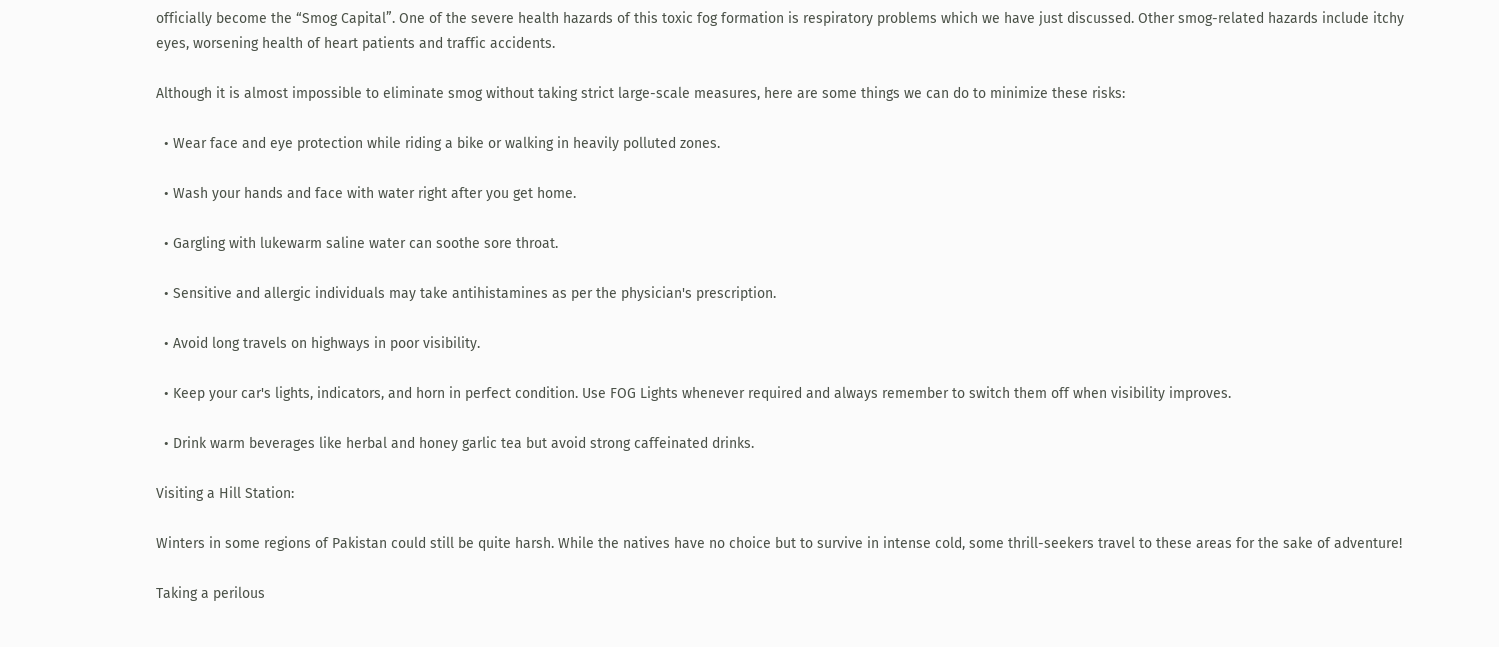officially become the “Smog Capital”. One of the severe health hazards of this toxic fog formation is respiratory problems which we have just discussed. Other smog-related hazards include itchy eyes, worsening health of heart patients and traffic accidents.

Although it is almost impossible to eliminate smog without taking strict large-scale measures, here are some things we can do to minimize these risks:

  • Wear face and eye protection while riding a bike or walking in heavily polluted zones.

  • Wash your hands and face with water right after you get home.

  • Gargling with lukewarm saline water can soothe sore throat.

  • Sensitive and allergic individuals may take antihistamines as per the physician's prescription.

  • Avoid long travels on highways in poor visibility.

  • Keep your car's lights, indicators, and horn in perfect condition. Use FOG Lights whenever required and always remember to switch them off when visibility improves.

  • Drink warm beverages like herbal and honey garlic tea but avoid strong caffeinated drinks.

Visiting a Hill Station:

Winters in some regions of Pakistan could still be quite harsh. While the natives have no choice but to survive in intense cold, some thrill-seekers travel to these areas for the sake of adventure!

Taking a perilous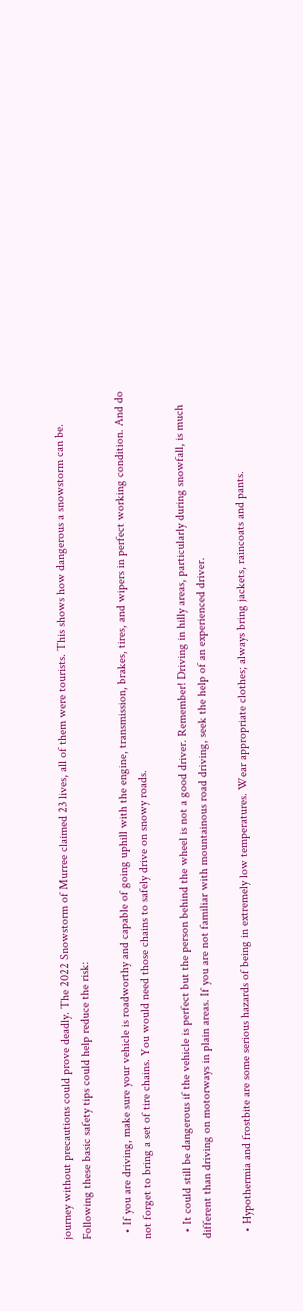journey without precautions could prove deadly. The 2022 Snowstorm of Murree claimed 23 lives, all of them were tourists. This shows how dangerous a snowstorm can be. Following these basic safety tips could help reduce the risk:

  • If you are driving, make sure your vehicle is roadworthy and capable of going uphill with the engine, transmission, brakes, tires, and wipers in perfect working condition. And do not forget to bring a set of tire chains. You would need those chains to safely drive on snowy roads.

  • It could still be dangerous if the vehicle is perfect but the person behind the wheel is not a good driver. Remember! Driving in hilly areas, particularly during snowfall, is much different than driving on motorways in plain areas. If you are not familiar with mountainous road driving, seek the help of an experienced driver.

  • Hypothermia and frostbite are some serious hazards of being in extremely low temperatures. Wear appropriate clothes; always bring jackets, raincoats and pants.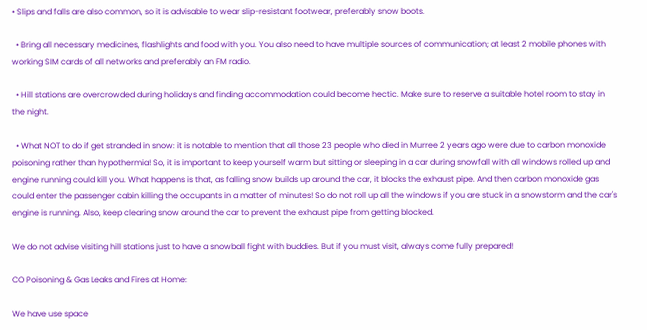• Slips and falls are also common, so it is advisable to wear slip-resistant footwear, preferably snow boots.

  • Bring all necessary medicines, flashlights and food with you. You also need to have multiple sources of communication; at least 2 mobile phones with working SIM cards of all networks and preferably an FM radio.

  • Hill stations are overcrowded during holidays and finding accommodation could become hectic. Make sure to reserve a suitable hotel room to stay in the night.

  • What NOT to do if get stranded in snow: it is notable to mention that all those 23 people who died in Murree 2 years ago were due to carbon monoxide poisoning rather than hypothermia! So, it is important to keep yourself warm but sitting or sleeping in a car during snowfall with all windows rolled up and engine running could kill you. What happens is that, as falling snow builds up around the car, it blocks the exhaust pipe. And then carbon monoxide gas could enter the passenger cabin killing the occupants in a matter of minutes! So do not roll up all the windows if you are stuck in a snowstorm and the car's engine is running. Also, keep clearing snow around the car to prevent the exhaust pipe from getting blocked.

We do not advise visiting hill stations just to have a snowball fight with buddies. But if you must visit, always come fully prepared!

CO Poisoning & Gas Leaks and Fires at Home:

We have use space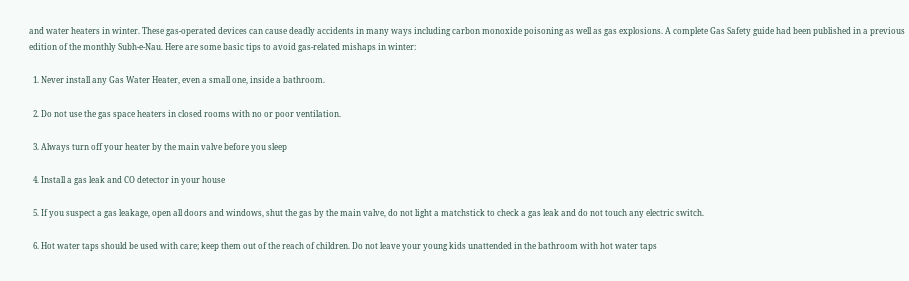and water heaters in winter. These gas-operated devices can cause deadly accidents in many ways including carbon monoxide poisoning as well as gas explosions. A complete Gas Safety guide had been published in a previous edition of the monthly Subh-e-Nau. Here are some basic tips to avoid gas-related mishaps in winter:

  1. Never install any Gas Water Heater, even a small one, inside a bathroom.

  2. Do not use the gas space heaters in closed rooms with no or poor ventilation.

  3. Always turn off your heater by the main valve before you sleep

  4. Install a gas leak and CO detector in your house

  5. If you suspect a gas leakage, open all doors and windows, shut the gas by the main valve, do not light a matchstick to check a gas leak and do not touch any electric switch.

  6. Hot water taps should be used with care; keep them out of the reach of children. Do not leave your young kids unattended in the bathroom with hot water taps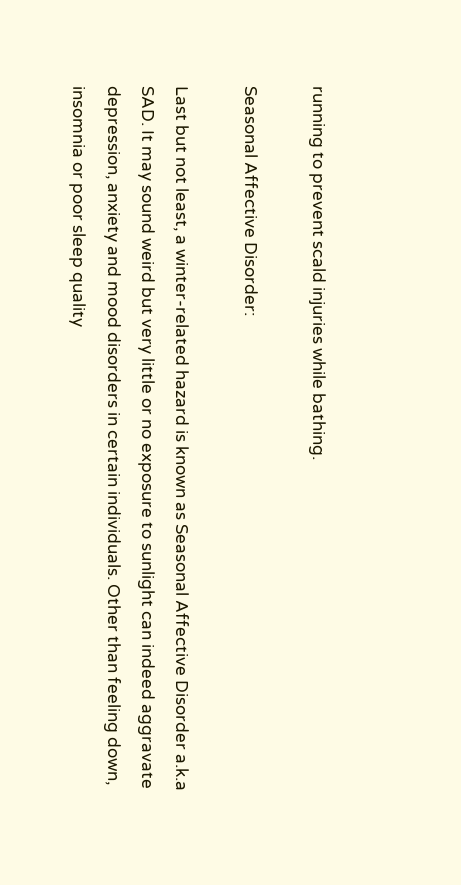running to prevent scald injuries while bathing.

Seasonal Affective Disorder:

Last but not least, a winter-related hazard is known as Seasonal Affective Disorder a.k.a SAD. It may sound weird but very little or no exposure to sunlight can indeed aggravate depression, anxiety and mood disorders in certain individuals. Other than feeling down, insomnia or poor sleep quality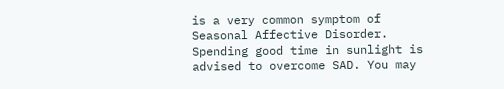is a very common symptom of Seasonal Affective Disorder. Spending good time in sunlight is advised to overcome SAD. You may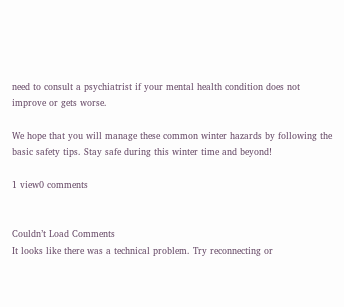need to consult a psychiatrist if your mental health condition does not improve or gets worse.

We hope that you will manage these common winter hazards by following the basic safety tips. Stay safe during this winter time and beyond!

1 view0 comments


Couldn’t Load Comments
It looks like there was a technical problem. Try reconnecting or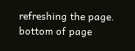refreshing the page.
bottom of page